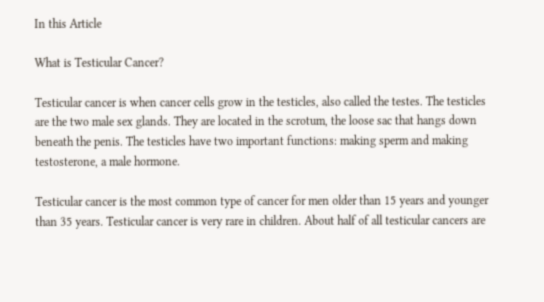In this Article

What is Testicular Cancer?

Testicular cancer is when cancer cells grow in the testicles, also called the testes. The testicles are the two male sex glands. They are located in the scrotum, the loose sac that hangs down beneath the penis. The testicles have two important functions: making sperm and making testosterone, a male hormone.

Testicular cancer is the most common type of cancer for men older than 15 years and younger than 35 years. Testicular cancer is very rare in children. About half of all testicular cancers are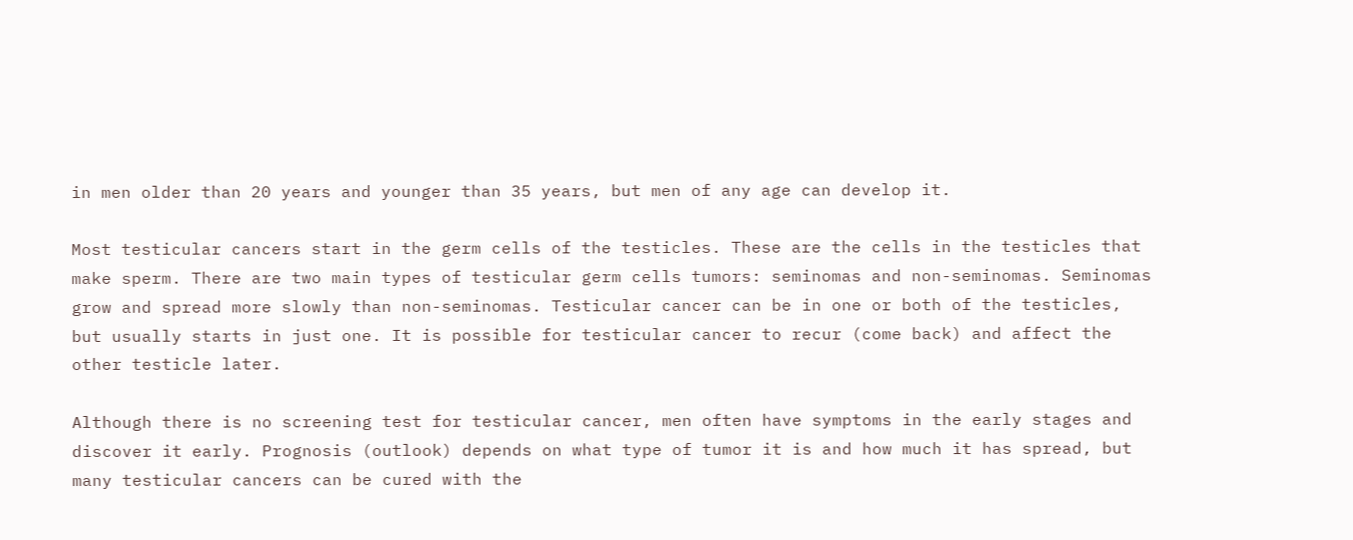in men older than 20 years and younger than 35 years, but men of any age can develop it.

Most testicular cancers start in the germ cells of the testicles. These are the cells in the testicles that make sperm. There are two main types of testicular germ cells tumors: seminomas and non-seminomas. Seminomas grow and spread more slowly than non-seminomas. Testicular cancer can be in one or both of the testicles, but usually starts in just one. It is possible for testicular cancer to recur (come back) and affect the other testicle later.

Although there is no screening test for testicular cancer, men often have symptoms in the early stages and discover it early. Prognosis (outlook) depends on what type of tumor it is and how much it has spread, but many testicular cancers can be cured with the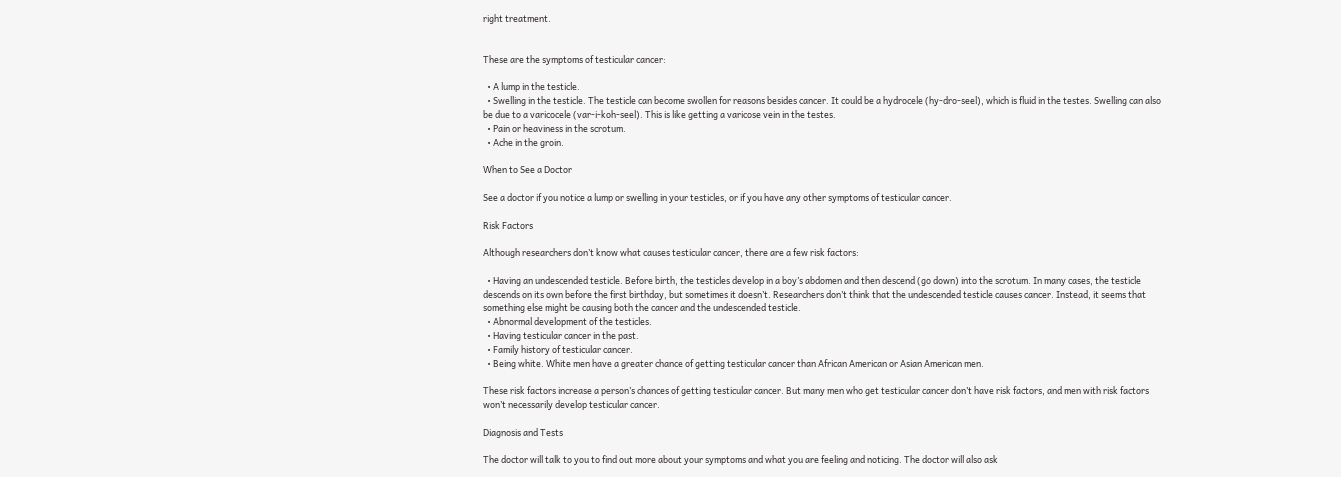right treatment.


These are the symptoms of testicular cancer:

  • A lump in the testicle.
  • Swelling in the testicle. The testicle can become swollen for reasons besides cancer. It could be a hydrocele (hy-dro-seel), which is fluid in the testes. Swelling can also be due to a varicocele (var-i-koh-seel). This is like getting a varicose vein in the testes.
  • Pain or heaviness in the scrotum.
  • Ache in the groin.

When to See a Doctor

See a doctor if you notice a lump or swelling in your testicles, or if you have any other symptoms of testicular cancer.

Risk Factors

Although researchers don’t know what causes testicular cancer, there are a few risk factors:

  • Having an undescended testicle. Before birth, the testicles develop in a boy’s abdomen and then descend (go down) into the scrotum. In many cases, the testicle descends on its own before the first birthday, but sometimes it doesn’t. Researchers don’t think that the undescended testicle causes cancer. Instead, it seems that something else might be causing both the cancer and the undescended testicle.
  • Abnormal development of the testicles.
  • Having testicular cancer in the past.
  • Family history of testicular cancer.
  • Being white. White men have a greater chance of getting testicular cancer than African American or Asian American men.

These risk factors increase a person’s chances of getting testicular cancer. But many men who get testicular cancer don’t have risk factors, and men with risk factors won’t necessarily develop testicular cancer.

Diagnosis and Tests

The doctor will talk to you to find out more about your symptoms and what you are feeling and noticing. The doctor will also ask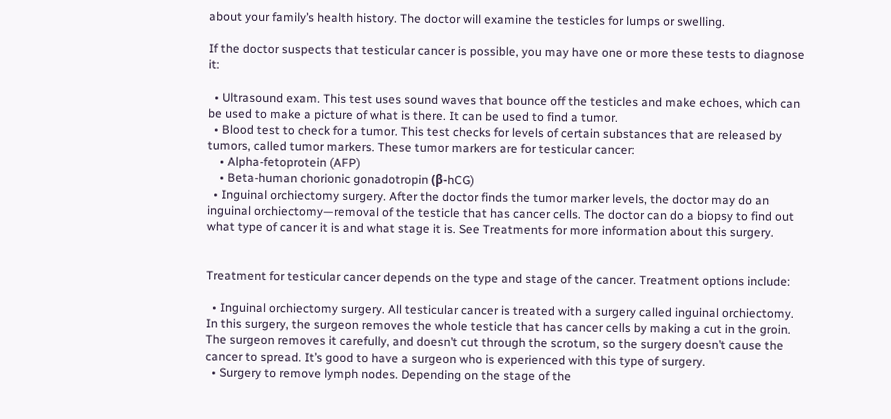about your family’s health history. The doctor will examine the testicles for lumps or swelling.

If the doctor suspects that testicular cancer is possible, you may have one or more these tests to diagnose it:

  • Ultrasound exam. This test uses sound waves that bounce off the testicles and make echoes, which can be used to make a picture of what is there. It can be used to find a tumor.
  • Blood test to check for a tumor. This test checks for levels of certain substances that are released by tumors, called tumor markers. These tumor markers are for testicular cancer:
    • Alpha-fetoprotein (AFP)
    • Beta-human chorionic gonadotropin (β-hCG)
  • Inguinal orchiectomy surgery. After the doctor finds the tumor marker levels, the doctor may do an inguinal orchiectomy—removal of the testicle that has cancer cells. The doctor can do a biopsy to find out what type of cancer it is and what stage it is. See Treatments for more information about this surgery.


Treatment for testicular cancer depends on the type and stage of the cancer. Treatment options include:

  • Inguinal orchiectomy surgery. All testicular cancer is treated with a surgery called inguinal orchiectomy. In this surgery, the surgeon removes the whole testicle that has cancer cells by making a cut in the groin. The surgeon removes it carefully, and doesn’t cut through the scrotum, so the surgery doesn’t cause the cancer to spread. It’s good to have a surgeon who is experienced with this type of surgery.
  • Surgery to remove lymph nodes. Depending on the stage of the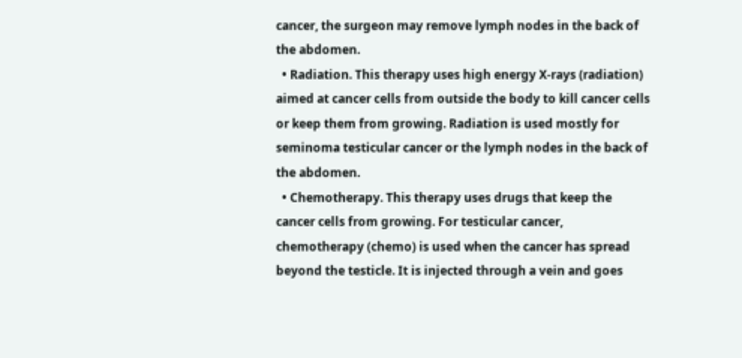cancer, the surgeon may remove lymph nodes in the back of the abdomen.
  • Radiation. This therapy uses high energy X-rays (radiation) aimed at cancer cells from outside the body to kill cancer cells or keep them from growing. Radiation is used mostly for seminoma testicular cancer or the lymph nodes in the back of the abdomen.
  • Chemotherapy. This therapy uses drugs that keep the cancer cells from growing. For testicular cancer, chemotherapy (chemo) is used when the cancer has spread beyond the testicle. It is injected through a vein and goes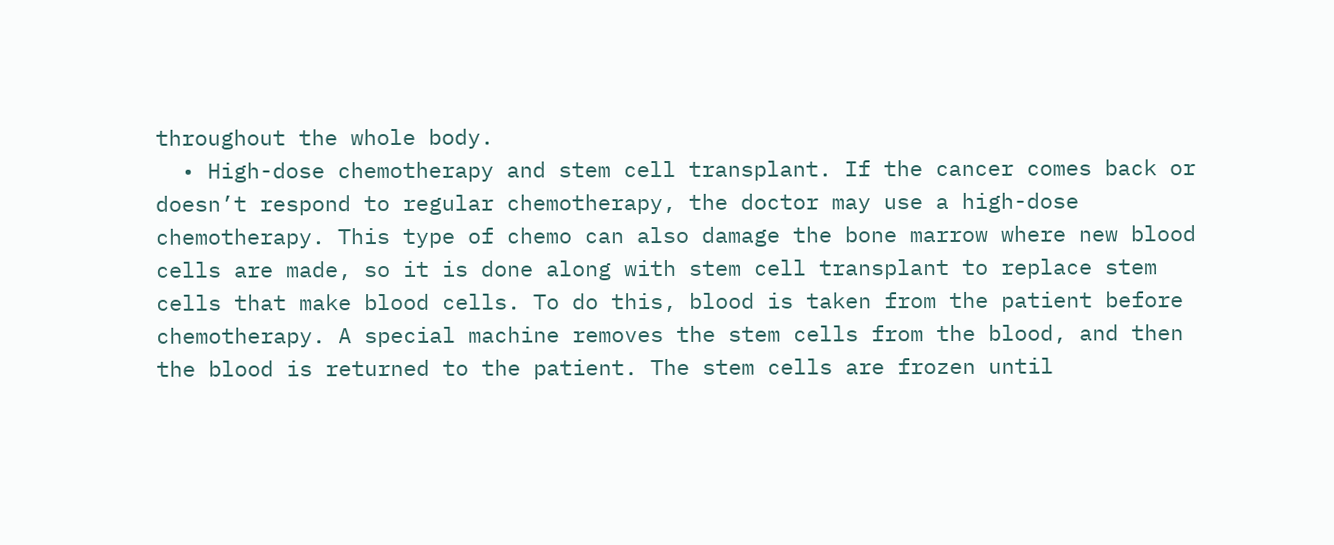throughout the whole body.
  • High-dose chemotherapy and stem cell transplant. If the cancer comes back or doesn’t respond to regular chemotherapy, the doctor may use a high-dose chemotherapy. This type of chemo can also damage the bone marrow where new blood cells are made, so it is done along with stem cell transplant to replace stem cells that make blood cells. To do this, blood is taken from the patient before chemotherapy. A special machine removes the stem cells from the blood, and then the blood is returned to the patient. The stem cells are frozen until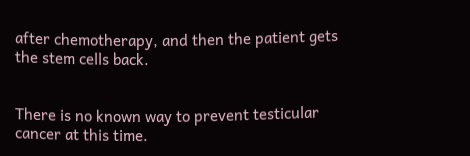after chemotherapy, and then the patient gets the stem cells back.


There is no known way to prevent testicular cancer at this time.